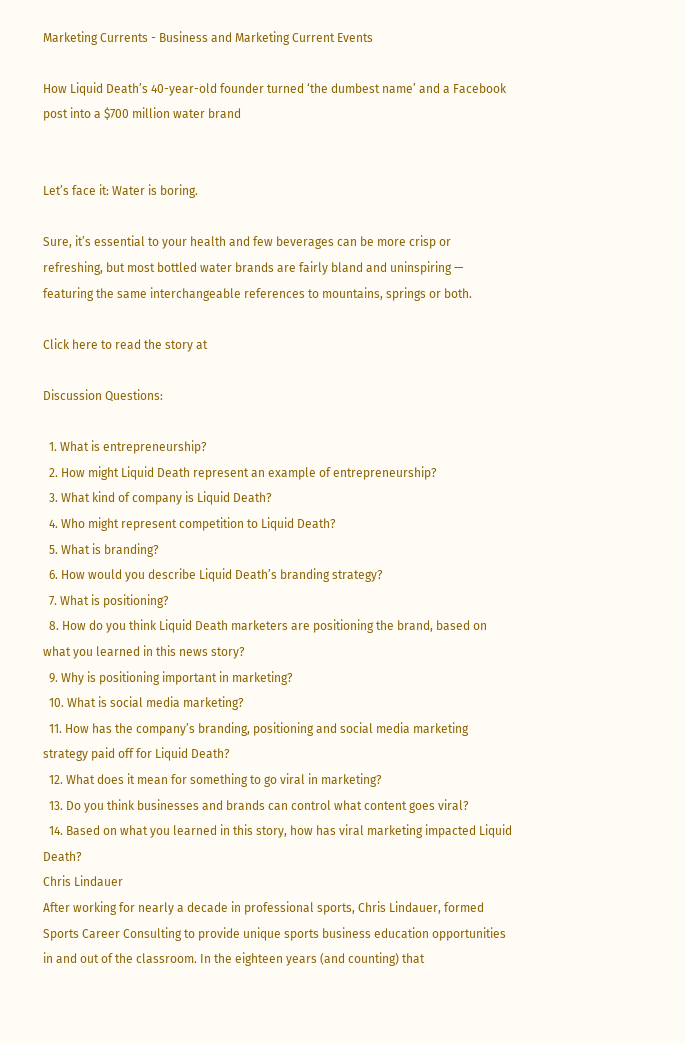Marketing Currents - Business and Marketing Current Events

How Liquid Death’s 40-year-old founder turned ‘the dumbest name’ and a Facebook post into a $700 million water brand


Let’s face it: Water is boring.

Sure, it’s essential to your health and few beverages can be more crisp or refreshing, but most bottled water brands are fairly bland and uninspiring — featuring the same interchangeable references to mountains, springs or both.

Click here to read the story at

Discussion Questions:

  1. What is entrepreneurship?
  2. How might Liquid Death represent an example of entrepreneurship?
  3. What kind of company is Liquid Death?
  4. Who might represent competition to Liquid Death?
  5. What is branding?
  6. How would you describe Liquid Death’s branding strategy?
  7. What is positioning?
  8. How do you think Liquid Death marketers are positioning the brand, based on what you learned in this news story?
  9. Why is positioning important in marketing?
  10. What is social media marketing?
  11. How has the company’s branding, positioning and social media marketing strategy paid off for Liquid Death?
  12. What does it mean for something to go viral in marketing?
  13. Do you think businesses and brands can control what content goes viral?
  14. Based on what you learned in this story, how has viral marketing impacted Liquid Death?
Chris Lindauer
After working for nearly a decade in professional sports, Chris Lindauer, formed Sports Career Consulting to provide unique sports business education opportunities in and out of the classroom. In the eighteen years (and counting) that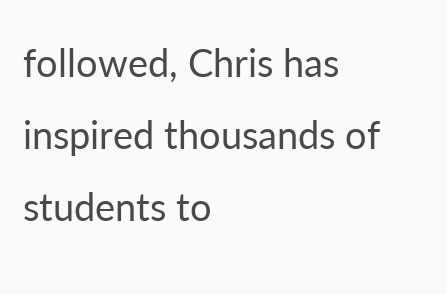followed, Chris has inspired thousands of students to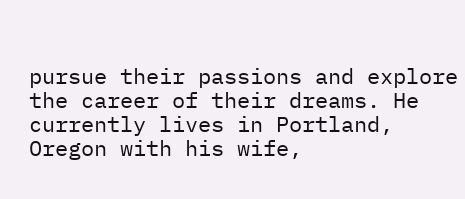pursue their passions and explore the career of their dreams. He currently lives in Portland, Oregon with his wife,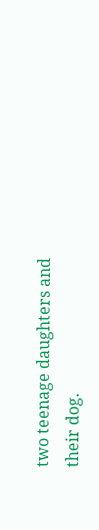two teenage daughters and their dog.